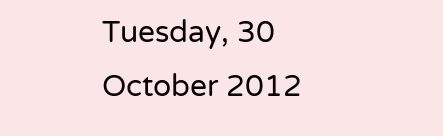Tuesday, 30 October 2012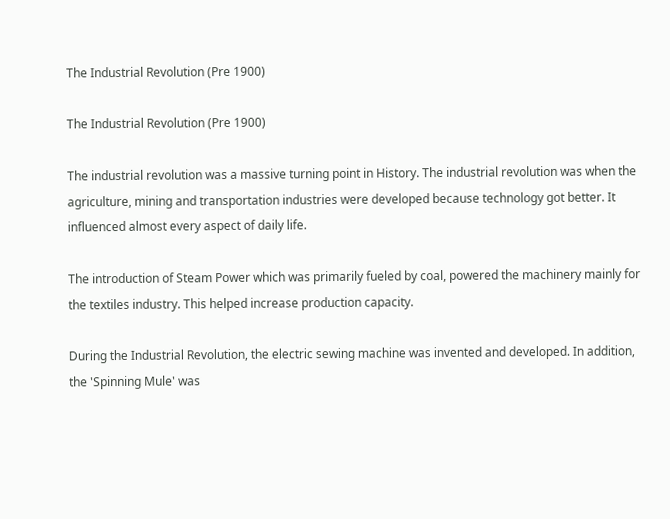The Industrial Revolution (Pre 1900)

The Industrial Revolution (Pre 1900)

The industrial revolution was a massive turning point in History. The industrial revolution was when the agriculture, mining and transportation industries were developed because technology got better. It influenced almost every aspect of daily life.

The introduction of Steam Power which was primarily fueled by coal, powered the machinery mainly for the textiles industry. This helped increase production capacity.

During the Industrial Revolution, the electric sewing machine was invented and developed. In addition, the 'Spinning Mule' was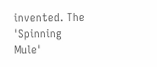invented. The 'Spinning Mule'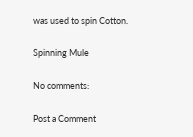was used to spin Cotton.

Spinning Mule

No comments:

Post a Comment